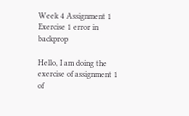Week 4 Assignment 1 Exercise 1 error in backprop

Hello, I am doing the exercise of assignment 1 of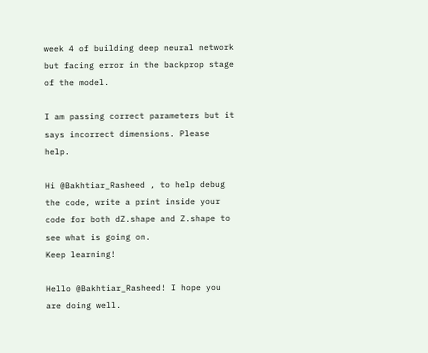week 4 of building deep neural network but facing error in the backprop stage of the model.

I am passing correct parameters but it says incorrect dimensions. Please help.

Hi @Bakhtiar_Rasheed , to help debug the code, write a print inside your code for both dZ.shape and Z.shape to see what is going on.
Keep learning!

Hello @Bakhtiar_Rasheed! I hope you are doing well.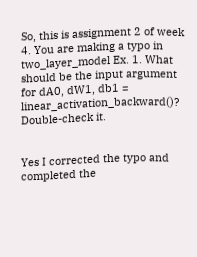So, this is assignment 2 of week 4. You are making a typo in two_layer_model Ex. 1. What should be the input argument for dA0, dW1, db1 = linear_activation_backward()?
Double-check it.


Yes I corrected the typo and completed the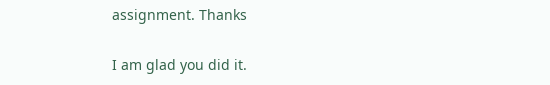assignment. Thanks

I am glad you did it.